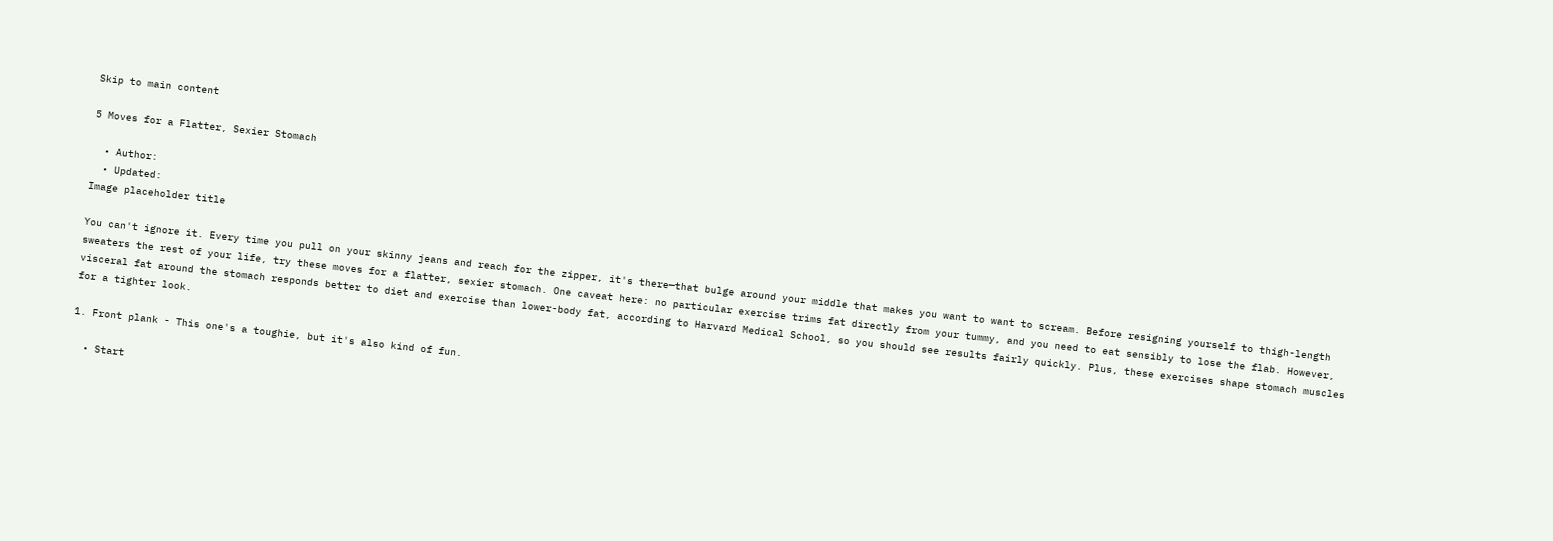Skip to main content

5 Moves for a Flatter, Sexier Stomach

  • Author:
  • Updated:
Image placeholder title

You can't ignore it. Every time you pull on your skinny jeans and reach for the zipper, it's there—that bulge around your middle that makes you want to want to scream. Before resigning yourself to thigh-length sweaters the rest of your life, try these moves for a flatter, sexier stomach. One caveat here: no particular exercise trims fat directly from your tummy, and you need to eat sensibly to lose the flab. However, visceral fat around the stomach responds better to diet and exercise than lower-body fat, according to Harvard Medical School, so you should see results fairly quickly. Plus, these exercises shape stomach muscles for a tighter look.

1. Front plank - This one's a toughie, but it's also kind of fun.

  • Start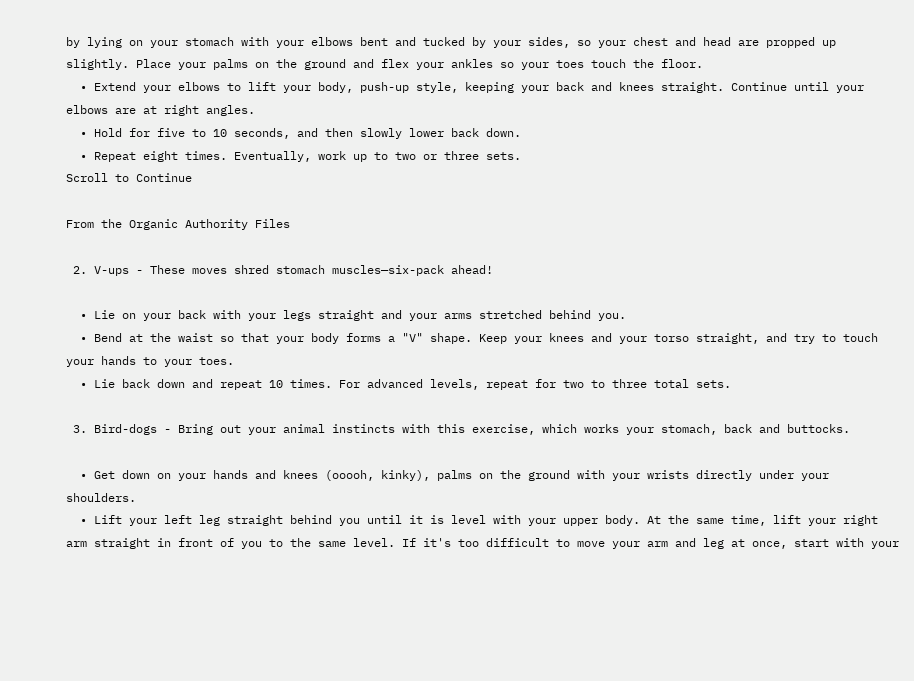by lying on your stomach with your elbows bent and tucked by your sides, so your chest and head are propped up slightly. Place your palms on the ground and flex your ankles so your toes touch the floor.
  • Extend your elbows to lift your body, push-up style, keeping your back and knees straight. Continue until your elbows are at right angles.
  • Hold for five to 10 seconds, and then slowly lower back down.
  • Repeat eight times. Eventually, work up to two or three sets.
Scroll to Continue

From the Organic Authority Files

 2. V-ups - These moves shred stomach muscles—six-pack ahead!

  • Lie on your back with your legs straight and your arms stretched behind you.
  • Bend at the waist so that your body forms a "V" shape. Keep your knees and your torso straight, and try to touch your hands to your toes.
  • Lie back down and repeat 10 times. For advanced levels, repeat for two to three total sets.

 3. Bird-dogs - Bring out your animal instincts with this exercise, which works your stomach, back and buttocks.

  • Get down on your hands and knees (ooooh, kinky), palms on the ground with your wrists directly under your shoulders.
  • Lift your left leg straight behind you until it is level with your upper body. At the same time, lift your right arm straight in front of you to the same level. If it's too difficult to move your arm and leg at once, start with your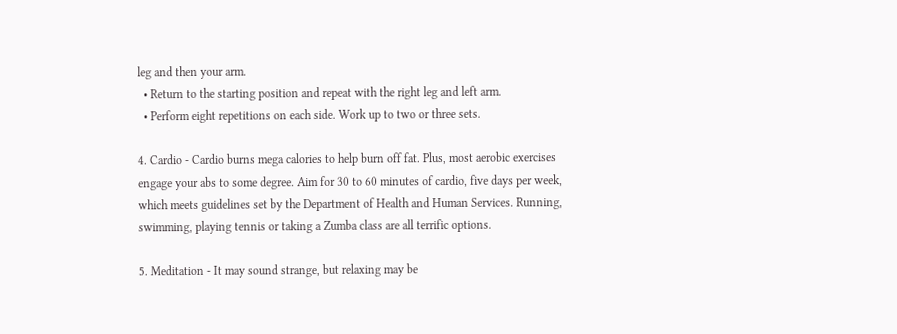leg and then your arm.
  • Return to the starting position and repeat with the right leg and left arm.
  • Perform eight repetitions on each side. Work up to two or three sets.

4. Cardio - Cardio burns mega calories to help burn off fat. Plus, most aerobic exercises engage your abs to some degree. Aim for 30 to 60 minutes of cardio, five days per week, which meets guidelines set by the Department of Health and Human Services. Running, swimming, playing tennis or taking a Zumba class are all terrific options.

5. Meditation - It may sound strange, but relaxing may be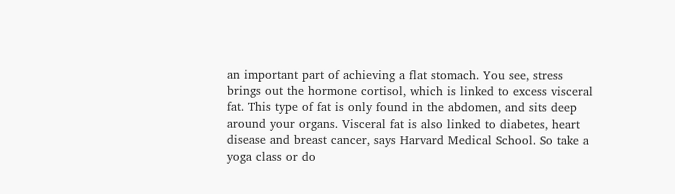an important part of achieving a flat stomach. You see, stress brings out the hormone cortisol, which is linked to excess visceral fat. This type of fat is only found in the abdomen, and sits deep around your organs. Visceral fat is also linked to diabetes, heart disease and breast cancer, says Harvard Medical School. So take a yoga class or do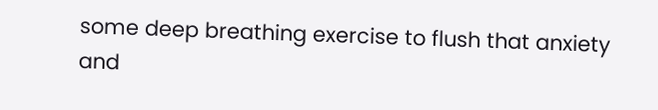some deep breathing exercise to flush that anxiety and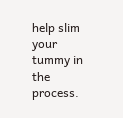help slim your tummy in the process.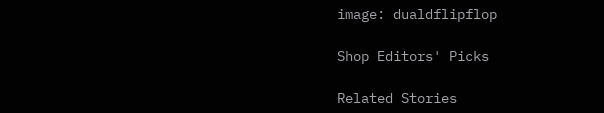image: dualdflipflop

Shop Editors' Picks

Related Stories